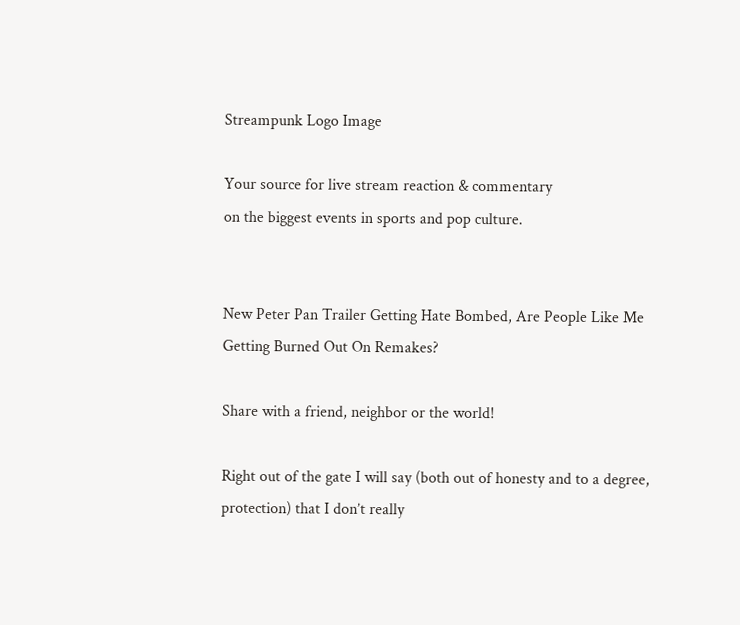Streampunk Logo Image

Your source for live stream reaction & commentary
on the biggest events in sports and pop culture.


New Peter Pan Trailer Getting Hate Bombed, Are People Like Me Getting Burned Out On Remakes?

Share with a friend, neighbor or the world!

Right out of the gate I will say (both out of honesty and to a degree, protection) that I don’t really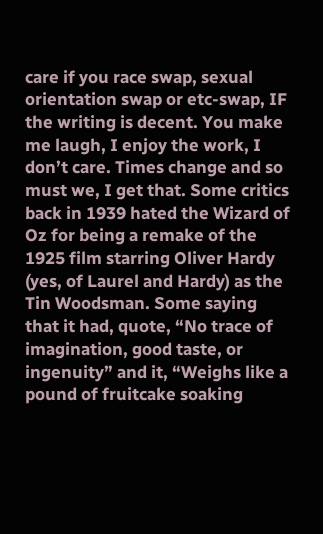care if you race swap, sexual orientation swap or etc-swap, IF the writing is decent. You make me laugh, I enjoy the work, I don’t care. Times change and so must we, I get that. Some critics back in 1939 hated the Wizard of Oz for being a remake of the 1925 film starring Oliver Hardy (yes, of Laurel and Hardy) as the Tin Woodsman. Some saying that it had, quote, “No trace of imagination, good taste, or ingenuity” and it, “Weighs like a pound of fruitcake soaking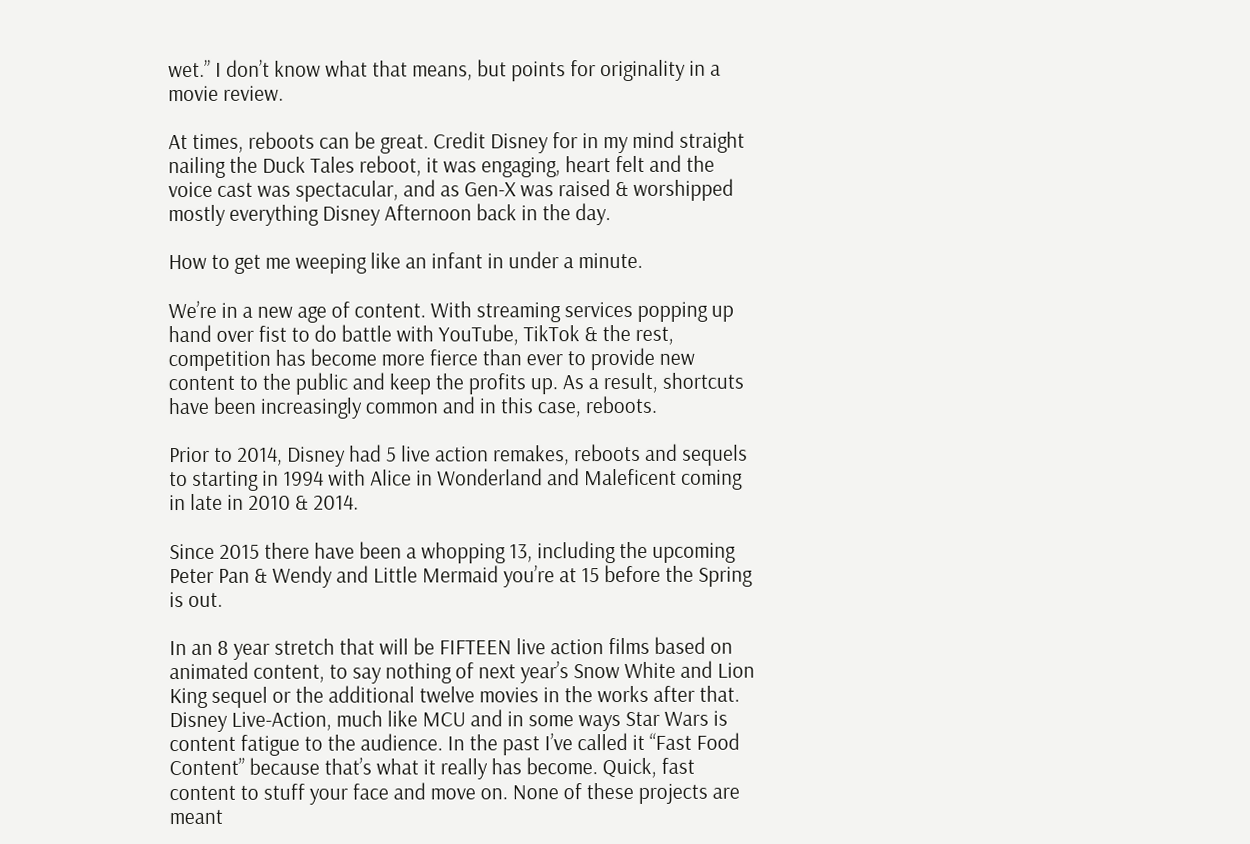wet.” I don’t know what that means, but points for originality in a movie review.

At times, reboots can be great. Credit Disney for in my mind straight nailing the Duck Tales reboot, it was engaging, heart felt and the voice cast was spectacular, and as Gen-X was raised & worshipped mostly everything Disney Afternoon back in the day.

How to get me weeping like an infant in under a minute.

We’re in a new age of content. With streaming services popping up hand over fist to do battle with YouTube, TikTok & the rest, competition has become more fierce than ever to provide new content to the public and keep the profits up. As a result, shortcuts have been increasingly common and in this case, reboots.

Prior to 2014, Disney had 5 live action remakes, reboots and sequels to starting in 1994 with Alice in Wonderland and Maleficent coming in late in 2010 & 2014.

Since 2015 there have been a whopping 13, including the upcoming Peter Pan & Wendy and Little Mermaid you’re at 15 before the Spring is out.

In an 8 year stretch that will be FIFTEEN live action films based on animated content, to say nothing of next year’s Snow White and Lion King sequel or the additional twelve movies in the works after that. Disney Live-Action, much like MCU and in some ways Star Wars is content fatigue to the audience. In the past I’ve called it “Fast Food Content” because that’s what it really has become. Quick, fast content to stuff your face and move on. None of these projects are meant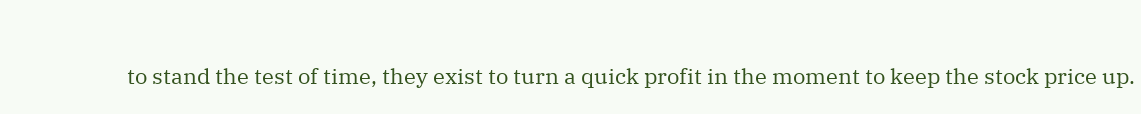to stand the test of time, they exist to turn a quick profit in the moment to keep the stock price up.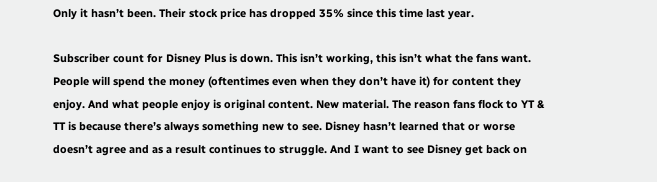Only it hasn’t been. Their stock price has dropped 35% since this time last year.

Subscriber count for Disney Plus is down. This isn’t working, this isn’t what the fans want. People will spend the money (oftentimes even when they don’t have it) for content they enjoy. And what people enjoy is original content. New material. The reason fans flock to YT & TT is because there’s always something new to see. Disney hasn’t learned that or worse doesn’t agree and as a result continues to struggle. And I want to see Disney get back on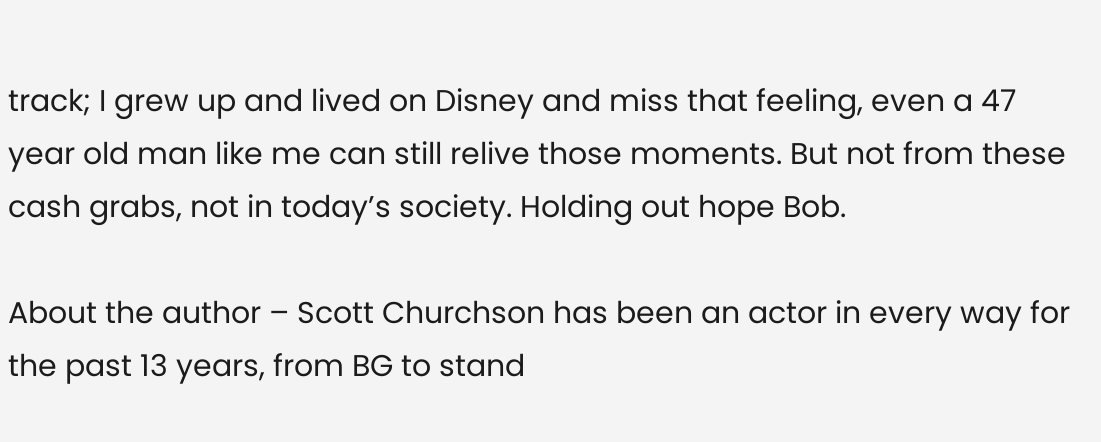track; I grew up and lived on Disney and miss that feeling, even a 47 year old man like me can still relive those moments. But not from these cash grabs, not in today’s society. Holding out hope Bob.

About the author – Scott Churchson has been an actor in every way for the past 13 years, from BG to stand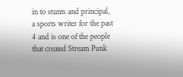in to stunts and principal, a sports writer for the past 4 and is one of the people that created Stream Punk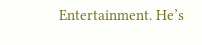Entertainment. He’s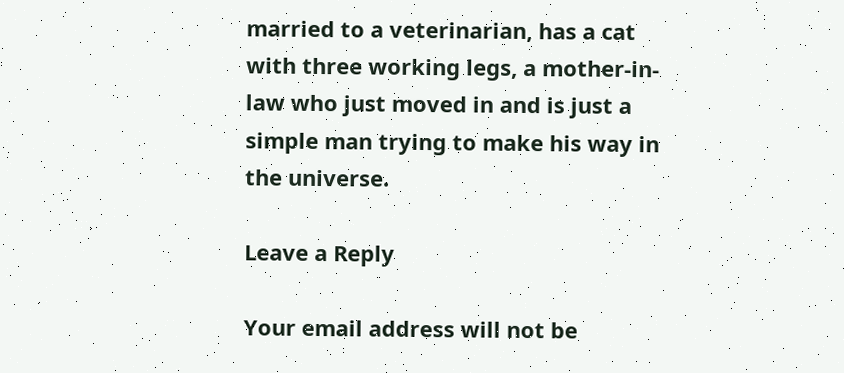married to a veterinarian, has a cat with three working legs, a mother-in-law who just moved in and is just a simple man trying to make his way in the universe.

Leave a Reply

Your email address will not be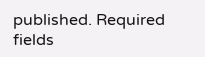published. Required fields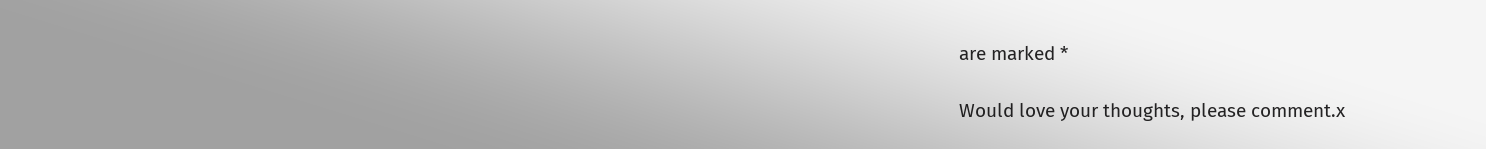are marked *

Would love your thoughts, please comment.x